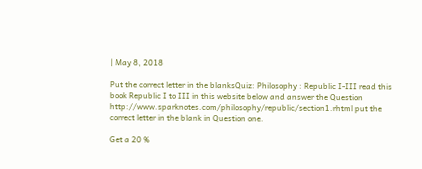| May 8, 2018

Put the correct letter in the blanksQuiz: Philosophy : Republic I-III read this book Republic I to III in this website below and answer the Question http://www.sparknotes.com/philosophy/republic/section1.rhtml put the correct letter in the blank in Question one.

Get a 20 %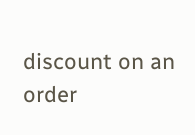discount on an order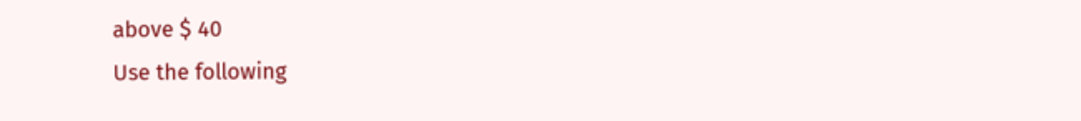above $ 40
Use the following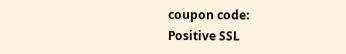coupon code:
Positive SSL